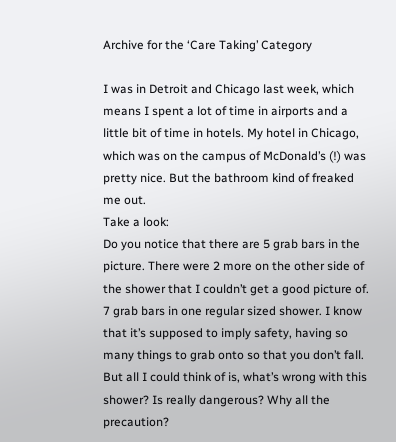Archive for the ‘Care Taking’ Category

I was in Detroit and Chicago last week, which means I spent a lot of time in airports and a little bit of time in hotels. My hotel in Chicago, which was on the campus of McDonald’s (!) was pretty nice. But the bathroom kind of freaked me out.
Take a look:
Do you notice that there are 5 grab bars in the picture. There were 2 more on the other side of the shower that I couldn’t get a good picture of.  7 grab bars in one regular sized shower. I know that it’s supposed to imply safety, having so many things to grab onto so that you don’t fall. But all I could think of is, what’s wrong with this shower? Is really dangerous? Why all the precaution?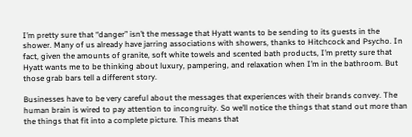I’m pretty sure that “danger” isn’t the message that Hyatt wants to be sending to its guests in the shower. Many of us already have jarring associations with showers, thanks to Hitchcock and Psycho. In fact, given the amounts of granite, soft white towels and scented bath products, I’m pretty sure that Hyatt wants me to be thinking about luxury, pampering, and relaxation when I’m in the bathroom. But those grab bars tell a different story.

Businesses have to be very careful about the messages that experiences with their brands convey. The human brain is wired to pay attention to incongruity. So we’ll notice the things that stand out more than the things that fit into a complete picture. This means that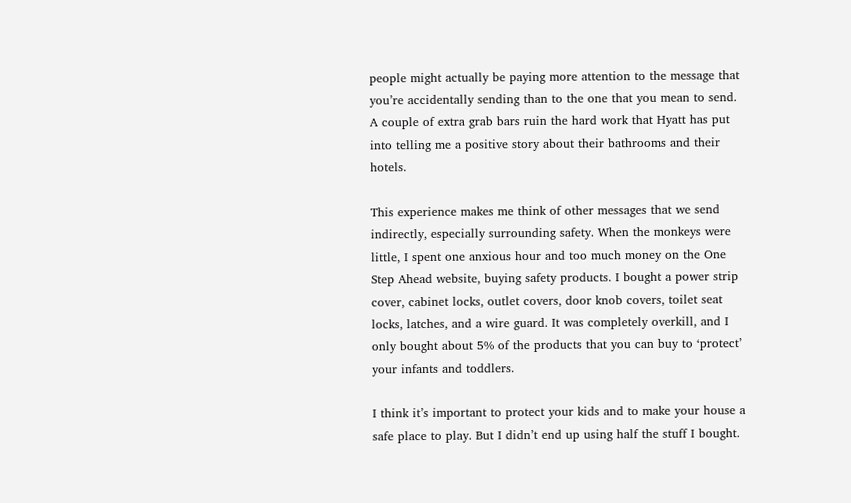people might actually be paying more attention to the message that you’re accidentally sending than to the one that you mean to send. A couple of extra grab bars ruin the hard work that Hyatt has put into telling me a positive story about their bathrooms and their hotels.

This experience makes me think of other messages that we send indirectly, especially surrounding safety. When the monkeys were little, I spent one anxious hour and too much money on the One Step Ahead website, buying safety products. I bought a power strip cover, cabinet locks, outlet covers, door knob covers, toilet seat locks, latches, and a wire guard. It was completely overkill, and I only bought about 5% of the products that you can buy to ‘protect’ your infants and toddlers.

I think it’s important to protect your kids and to make your house a safe place to play. But I didn’t end up using half the stuff I bought.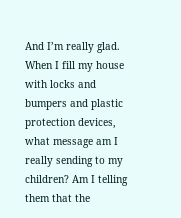And I’m really glad. When I fill my house with locks and bumpers and plastic protection devices,  what message am I really sending to my children? Am I telling them that the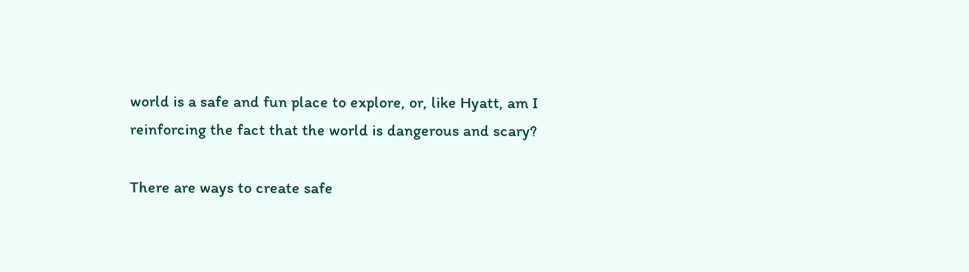world is a safe and fun place to explore, or, like Hyatt, am I reinforcing the fact that the world is dangerous and scary?

There are ways to create safe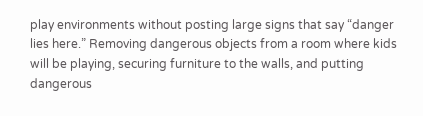play environments without posting large signs that say “danger lies here.” Removing dangerous objects from a room where kids will be playing, securing furniture to the walls, and putting dangerous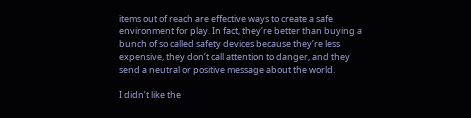items out of reach are effective ways to create a safe environment for play. In fact, they’re better than buying a bunch of so called safety devices because they’re less expensive, they don’t call attention to danger, and they send a neutral or positive message about the world.

I didn’t like the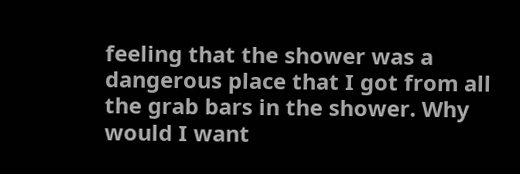feeling that the shower was a dangerous place that I got from all the grab bars in the shower. Why would I want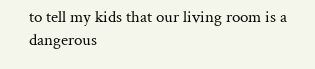to tell my kids that our living room is a dangerous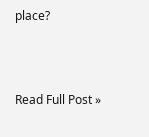place?



Read Full Post »